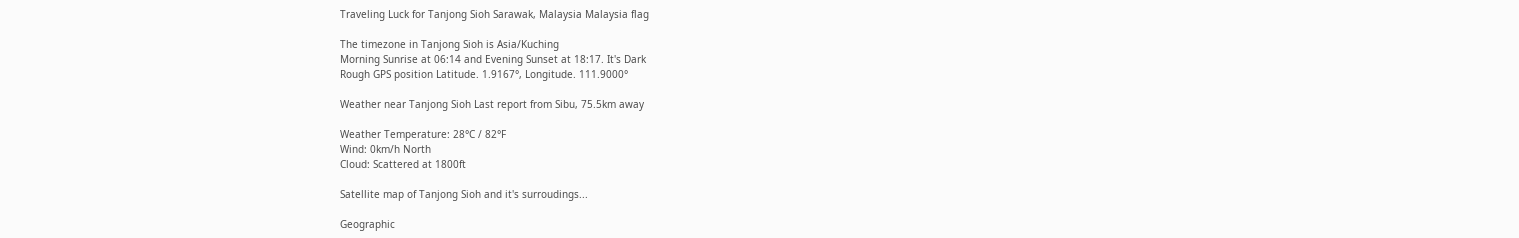Traveling Luck for Tanjong Sioh Sarawak, Malaysia Malaysia flag

The timezone in Tanjong Sioh is Asia/Kuching
Morning Sunrise at 06:14 and Evening Sunset at 18:17. It's Dark
Rough GPS position Latitude. 1.9167°, Longitude. 111.9000°

Weather near Tanjong Sioh Last report from Sibu, 75.5km away

Weather Temperature: 28°C / 82°F
Wind: 0km/h North
Cloud: Scattered at 1800ft

Satellite map of Tanjong Sioh and it's surroudings...

Geographic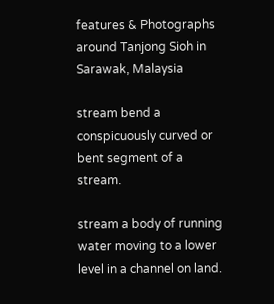features & Photographs around Tanjong Sioh in Sarawak, Malaysia

stream bend a conspicuously curved or bent segment of a stream.

stream a body of running water moving to a lower level in a channel on land.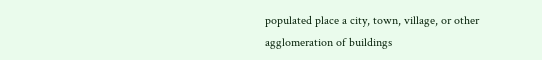populated place a city, town, village, or other agglomeration of buildings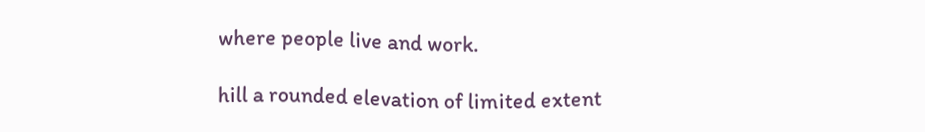where people live and work.

hill a rounded elevation of limited extent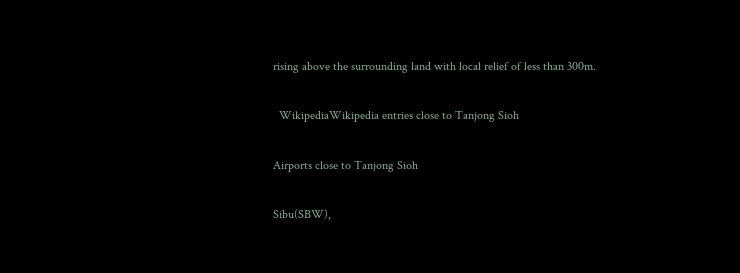rising above the surrounding land with local relief of less than 300m.

  WikipediaWikipedia entries close to Tanjong Sioh

Airports close to Tanjong Sioh

Sibu(SBW),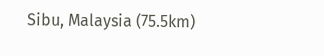Sibu, Malaysia (75.5km)